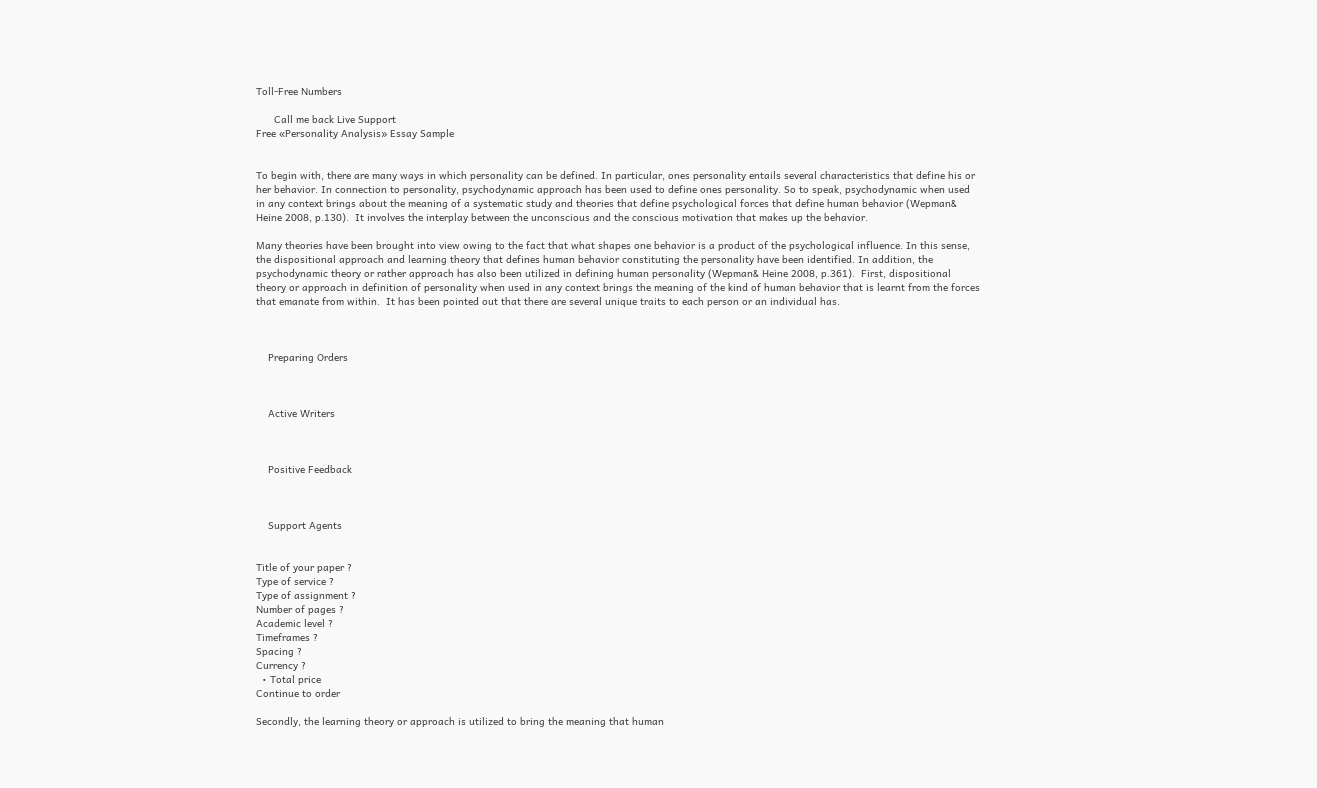Toll-Free Numbers

      Call me back Live Support
Free «Personality Analysis» Essay Sample


To begin with, there are many ways in which personality can be defined. In particular, ones personality entails several characteristics that define his or her behavior. In connection to personality, psychodynamic approach has been used to define ones personality. So to speak, psychodynamic when used in any context brings about the meaning of a systematic study and theories that define psychological forces that define human behavior (Wepman& Heine 2008, p.130).  It involves the interplay between the unconscious and the conscious motivation that makes up the behavior.

Many theories have been brought into view owing to the fact that what shapes one behavior is a product of the psychological influence. In this sense, the dispositional approach and learning theory that defines human behavior constituting the personality have been identified. In addition, the psychodynamic theory or rather approach has also been utilized in defining human personality (Wepman& Heine 2008, p.361).  First, dispositional theory or approach in definition of personality when used in any context brings the meaning of the kind of human behavior that is learnt from the forces that emanate from within.  It has been pointed out that there are several unique traits to each person or an individual has.



    Preparing Orders



    Active Writers



    Positive Feedback



    Support Agents


Title of your paper ?
Type of service ?
Type of assignment ?
Number of pages ?
Academic level ?
Timeframes ?
Spacing ?
Currency ?
  • Total price
Continue to order

Secondly, the learning theory or approach is utilized to bring the meaning that human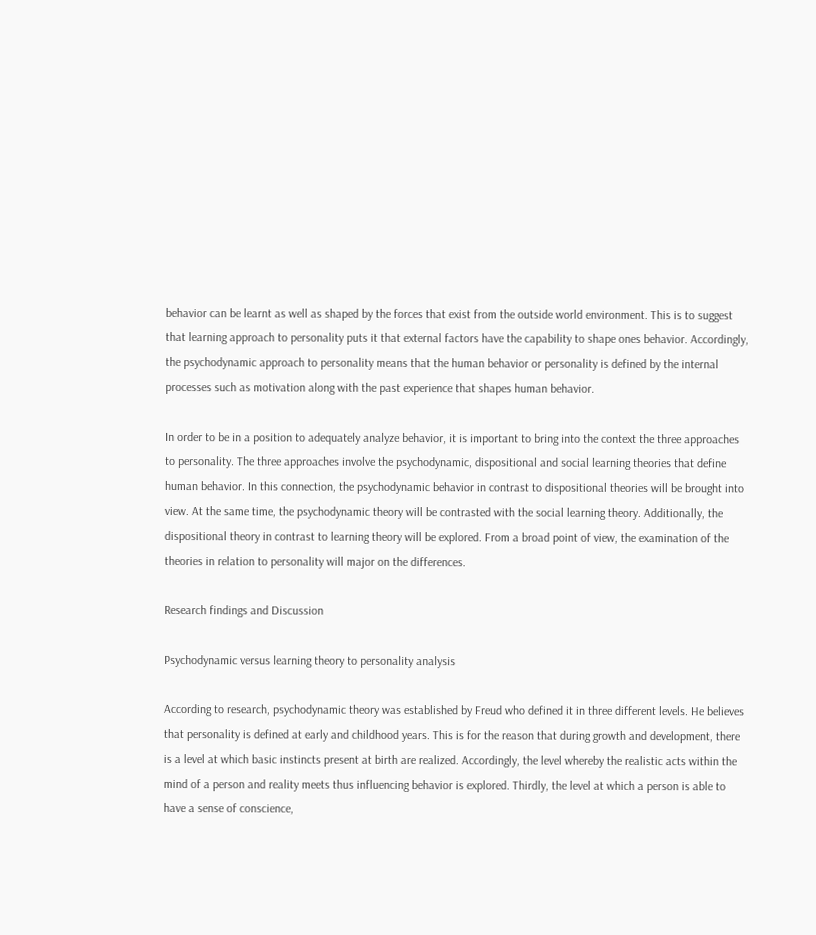behavior can be learnt as well as shaped by the forces that exist from the outside world environment. This is to suggest that learning approach to personality puts it that external factors have the capability to shape ones behavior. Accordingly, the psychodynamic approach to personality means that the human behavior or personality is defined by the internal processes such as motivation along with the past experience that shapes human behavior.

In order to be in a position to adequately analyze behavior, it is important to bring into the context the three approaches to personality. The three approaches involve the psychodynamic, dispositional and social learning theories that define human behavior. In this connection, the psychodynamic behavior in contrast to dispositional theories will be brought into view. At the same time, the psychodynamic theory will be contrasted with the social learning theory. Additionally, the dispositional theory in contrast to learning theory will be explored. From a broad point of view, the examination of the theories in relation to personality will major on the differences.

Research findings and Discussion

Psychodynamic versus learning theory to personality analysis

According to research, psychodynamic theory was established by Freud who defined it in three different levels. He believes that personality is defined at early and childhood years. This is for the reason that during growth and development, there is a level at which basic instincts present at birth are realized. Accordingly, the level whereby the realistic acts within the mind of a person and reality meets thus influencing behavior is explored. Thirdly, the level at which a person is able to have a sense of conscience,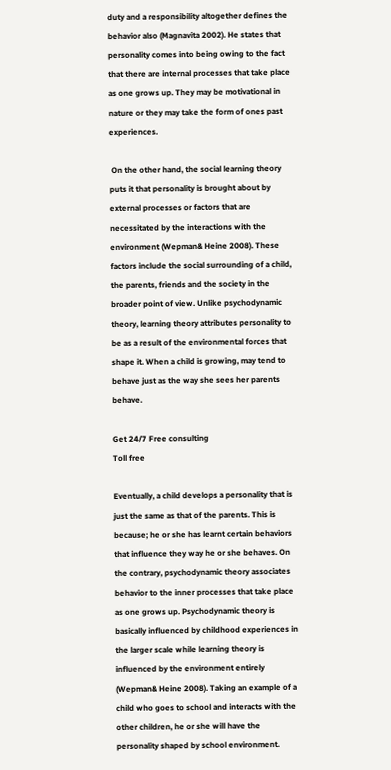duty and a responsibility altogether defines the behavior also (Magnavita 2002). He states that personality comes into being owing to the fact that there are internal processes that take place as one grows up. They may be motivational in nature or they may take the form of ones past experiences.

 On the other hand, the social learning theory puts it that personality is brought about by external processes or factors that are necessitated by the interactions with the environment (Wepman& Heine 2008). These factors include the social surrounding of a child, the parents, friends and the society in the broader point of view. Unlike psychodynamic theory, learning theory attributes personality to be as a result of the environmental forces that shape it. When a child is growing, may tend to behave just as the way she sees her parents behave.

Get 24/7 Free consulting
Toll free

Eventually, a child develops a personality that is just the same as that of the parents. This is because; he or she has learnt certain behaviors that influence they way he or she behaves. On the contrary, psychodynamic theory associates behavior to the inner processes that take place as one grows up. Psychodynamic theory is basically influenced by childhood experiences in the larger scale while learning theory is influenced by the environment entirely (Wepman& Heine 2008). Taking an example of a child who goes to school and interacts with the other children, he or she will have the personality shaped by school environment.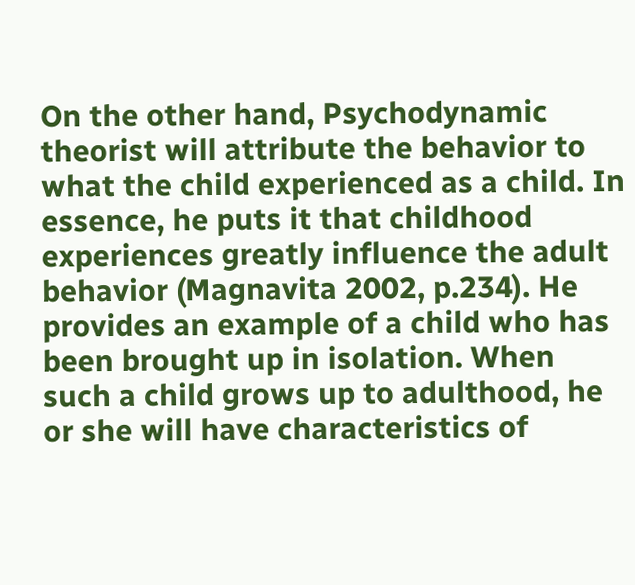On the other hand, Psychodynamic theorist will attribute the behavior to what the child experienced as a child. In essence, he puts it that childhood experiences greatly influence the adult behavior (Magnavita 2002, p.234). He provides an example of a child who has been brought up in isolation. When such a child grows up to adulthood, he or she will have characteristics of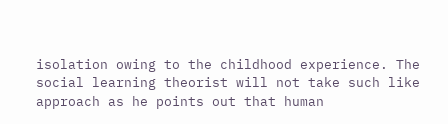isolation owing to the childhood experience. The social learning theorist will not take such like approach as he points out that human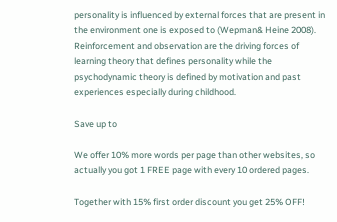personality is influenced by external forces that are present in the environment one is exposed to (Wepman& Heine 2008). Reinforcement and observation are the driving forces of learning theory that defines personality while the psychodynamic theory is defined by motivation and past experiences especially during childhood.

Save up to

We offer 10% more words per page than other websites, so actually you got 1 FREE page with every 10 ordered pages.

Together with 15% first order discount you get 25% OFF!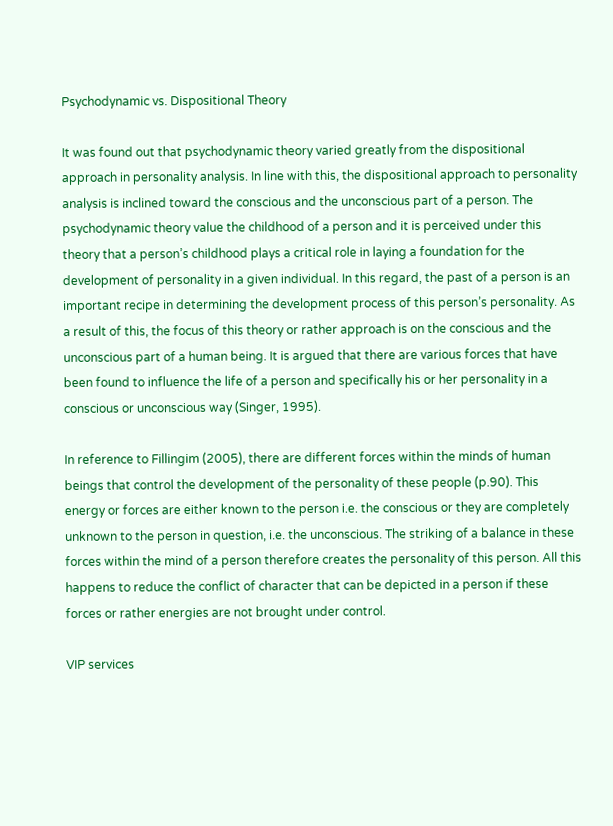Psychodynamic vs. Dispositional Theory

It was found out that psychodynamic theory varied greatly from the dispositional approach in personality analysis. In line with this, the dispositional approach to personality analysis is inclined toward the conscious and the unconscious part of a person. The psychodynamic theory value the childhood of a person and it is perceived under this theory that a person’s childhood plays a critical role in laying a foundation for the development of personality in a given individual. In this regard, the past of a person is an important recipe in determining the development process of this person’s personality. As a result of this, the focus of this theory or rather approach is on the conscious and the unconscious part of a human being. It is argued that there are various forces that have been found to influence the life of a person and specifically his or her personality in a conscious or unconscious way (Singer, 1995).

In reference to Fillingim (2005), there are different forces within the minds of human beings that control the development of the personality of these people (p.90). This energy or forces are either known to the person i.e. the conscious or they are completely unknown to the person in question, i.e. the unconscious. The striking of a balance in these forces within the mind of a person therefore creates the personality of this person. All this happens to reduce the conflict of character that can be depicted in a person if these forces or rather energies are not brought under control.

VIP services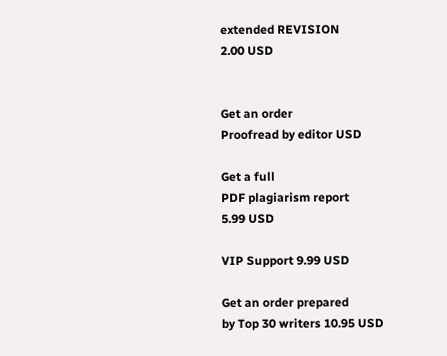extended REVISION
2.00 USD


Get an order
Proofread by editor USD

Get a full
PDF plagiarism report
5.99 USD

VIP Support 9.99 USD

Get an order prepared
by Top 30 writers 10.95 USD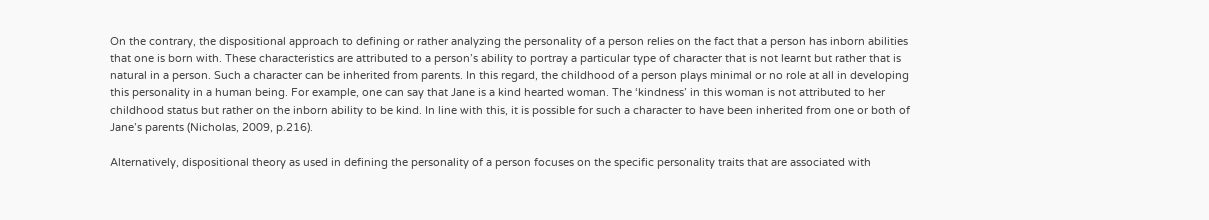On the contrary, the dispositional approach to defining or rather analyzing the personality of a person relies on the fact that a person has inborn abilities that one is born with. These characteristics are attributed to a person’s ability to portray a particular type of character that is not learnt but rather that is natural in a person. Such a character can be inherited from parents. In this regard, the childhood of a person plays minimal or no role at all in developing this personality in a human being. For example, one can say that Jane is a kind hearted woman. The ‘kindness’ in this woman is not attributed to her childhood status but rather on the inborn ability to be kind. In line with this, it is possible for such a character to have been inherited from one or both of Jane’s parents (Nicholas, 2009, p.216).

Alternatively, dispositional theory as used in defining the personality of a person focuses on the specific personality traits that are associated with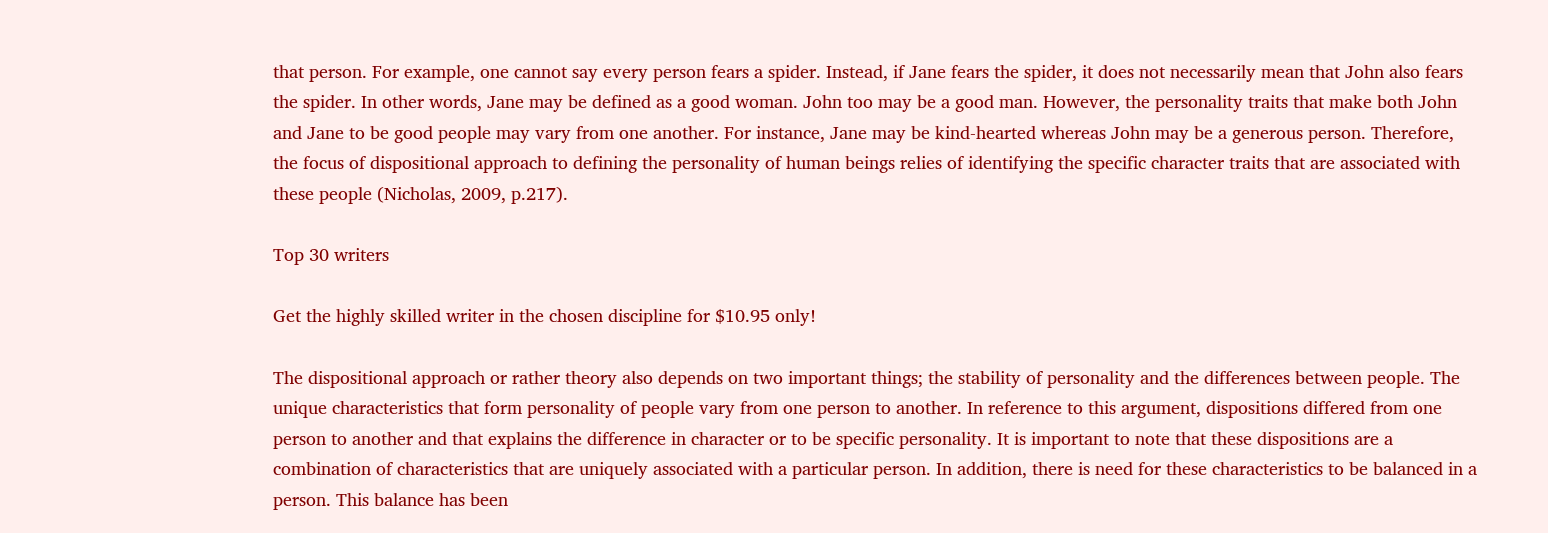that person. For example, one cannot say every person fears a spider. Instead, if Jane fears the spider, it does not necessarily mean that John also fears the spider. In other words, Jane may be defined as a good woman. John too may be a good man. However, the personality traits that make both John and Jane to be good people may vary from one another. For instance, Jane may be kind-hearted whereas John may be a generous person. Therefore, the focus of dispositional approach to defining the personality of human beings relies of identifying the specific character traits that are associated with these people (Nicholas, 2009, p.217).

Top 30 writers

Get the highly skilled writer in the chosen discipline for $10.95 only!

The dispositional approach or rather theory also depends on two important things; the stability of personality and the differences between people. The unique characteristics that form personality of people vary from one person to another. In reference to this argument, dispositions differed from one person to another and that explains the difference in character or to be specific personality. It is important to note that these dispositions are a combination of characteristics that are uniquely associated with a particular person. In addition, there is need for these characteristics to be balanced in a person. This balance has been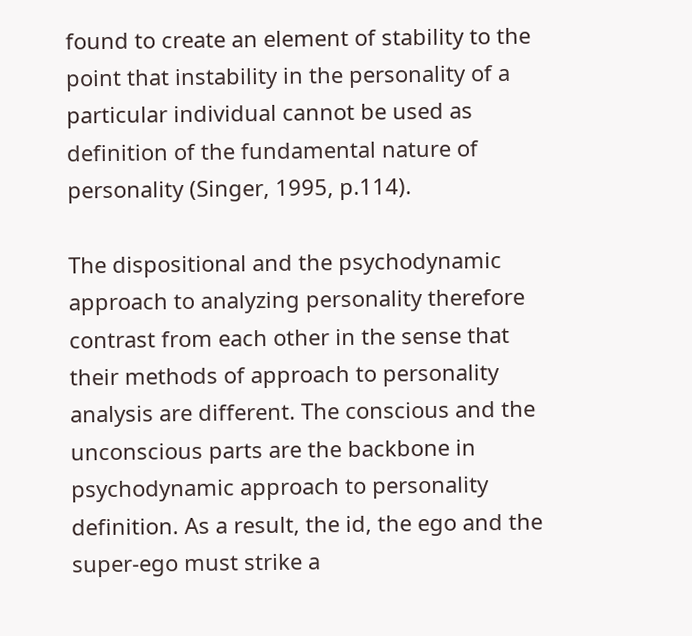found to create an element of stability to the point that instability in the personality of a particular individual cannot be used as definition of the fundamental nature of personality (Singer, 1995, p.114).

The dispositional and the psychodynamic approach to analyzing personality therefore contrast from each other in the sense that their methods of approach to personality analysis are different. The conscious and the unconscious parts are the backbone in psychodynamic approach to personality definition. As a result, the id, the ego and the super-ego must strike a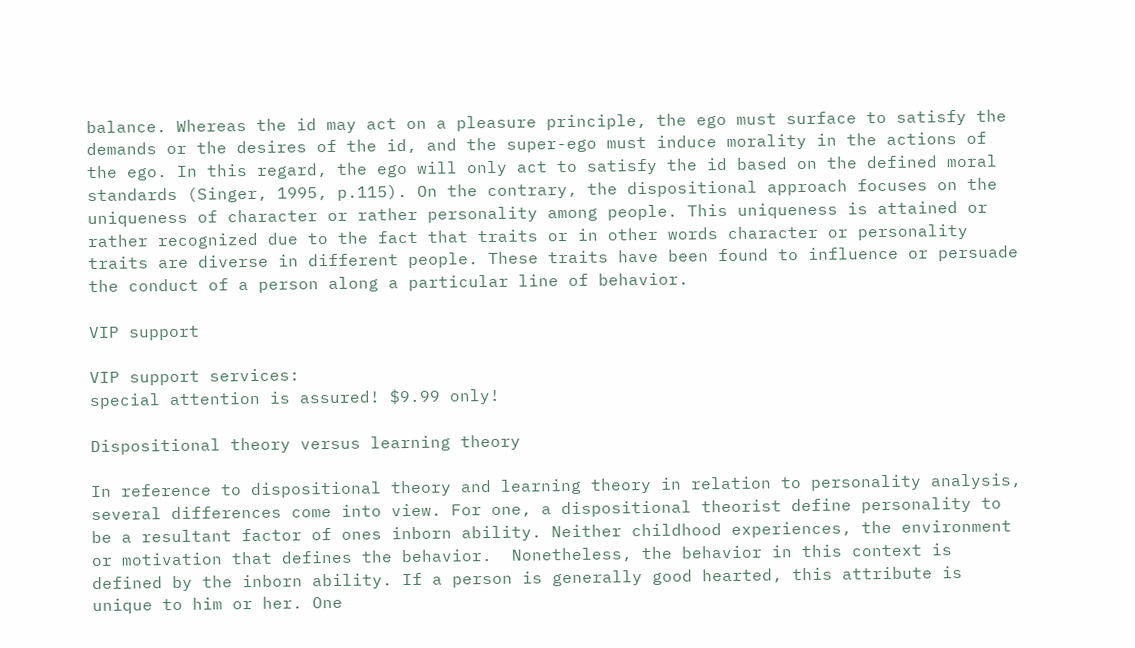balance. Whereas the id may act on a pleasure principle, the ego must surface to satisfy the demands or the desires of the id, and the super-ego must induce morality in the actions of the ego. In this regard, the ego will only act to satisfy the id based on the defined moral standards (Singer, 1995, p.115). On the contrary, the dispositional approach focuses on the uniqueness of character or rather personality among people. This uniqueness is attained or rather recognized due to the fact that traits or in other words character or personality traits are diverse in different people. These traits have been found to influence or persuade the conduct of a person along a particular line of behavior.

VIP support

VIP support services:
special attention is assured! $9.99 only!

Dispositional theory versus learning theory

In reference to dispositional theory and learning theory in relation to personality analysis, several differences come into view. For one, a dispositional theorist define personality to be a resultant factor of ones inborn ability. Neither childhood experiences, the environment or motivation that defines the behavior.  Nonetheless, the behavior in this context is defined by the inborn ability. If a person is generally good hearted, this attribute is unique to him or her. One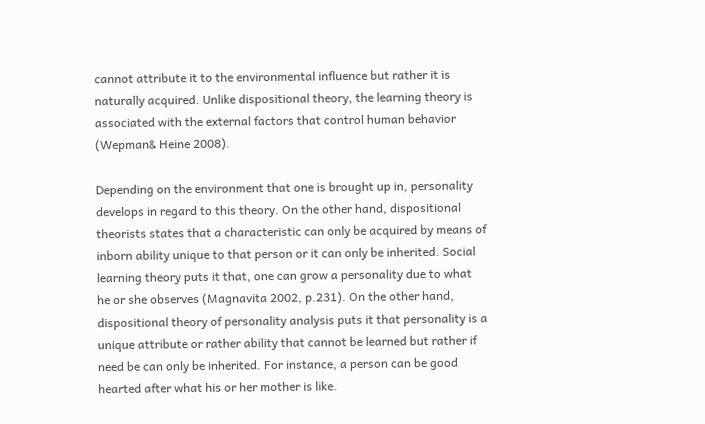cannot attribute it to the environmental influence but rather it is naturally acquired. Unlike dispositional theory, the learning theory is associated with the external factors that control human behavior (Wepman& Heine 2008).

Depending on the environment that one is brought up in, personality develops in regard to this theory. On the other hand, dispositional theorists states that a characteristic can only be acquired by means of inborn ability unique to that person or it can only be inherited. Social learning theory puts it that, one can grow a personality due to what he or she observes (Magnavita 2002, p.231). On the other hand, dispositional theory of personality analysis puts it that personality is a unique attribute or rather ability that cannot be learned but rather if need be can only be inherited. For instance, a person can be good hearted after what his or her mother is like.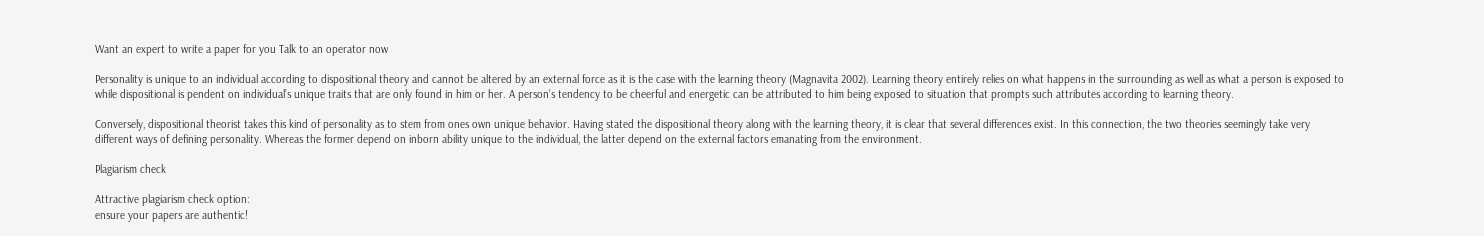Want an expert to write a paper for you Talk to an operator now

Personality is unique to an individual according to dispositional theory and cannot be altered by an external force as it is the case with the learning theory (Magnavita 2002). Learning theory entirely relies on what happens in the surrounding as well as what a person is exposed to while dispositional is pendent on individual’s unique traits that are only found in him or her. A person’s tendency to be cheerful and energetic can be attributed to him being exposed to situation that prompts such attributes according to learning theory.

Conversely, dispositional theorist takes this kind of personality as to stem from ones own unique behavior. Having stated the dispositional theory along with the learning theory, it is clear that several differences exist. In this connection, the two theories seemingly take very different ways of defining personality. Whereas the former depend on inborn ability unique to the individual, the latter depend on the external factors emanating from the environment.

Plagiarism check

Attractive plagiarism check option:
ensure your papers are authentic!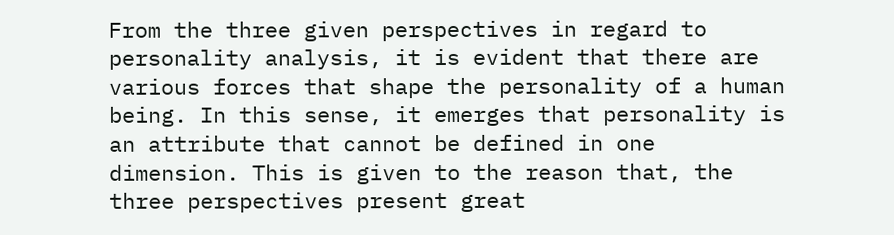From the three given perspectives in regard to personality analysis, it is evident that there are various forces that shape the personality of a human being. In this sense, it emerges that personality is an attribute that cannot be defined in one dimension. This is given to the reason that, the three perspectives present great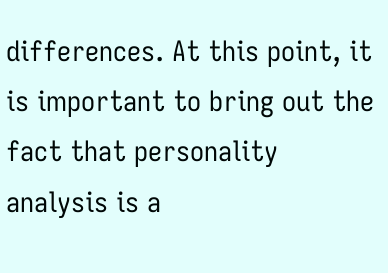differences. At this point, it is important to bring out the fact that personality analysis is a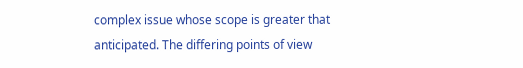complex issue whose scope is greater that anticipated. The differing points of view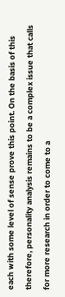each with some level of sense prove this point. On the basis of this therefore, personality analysis remains to be a complex issue that calls for more research in order to come to a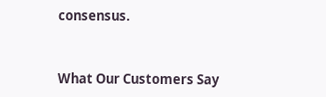consensus.


What Our Customers Say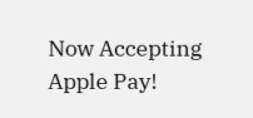Now Accepting Apple Pay!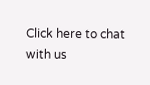Click here to chat with us